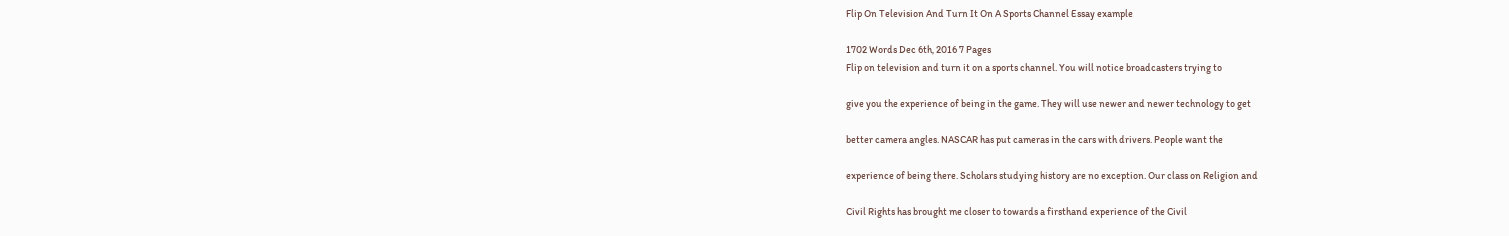Flip On Television And Turn It On A Sports Channel Essay example

1702 Words Dec 6th, 2016 7 Pages
Flip on television and turn it on a sports channel. You will notice broadcasters trying to

give you the experience of being in the game. They will use newer and newer technology to get

better camera angles. NASCAR has put cameras in the cars with drivers. People want the

experience of being there. Scholars studying history are no exception. Our class on Religion and

Civil Rights has brought me closer to towards a firsthand experience of the Civil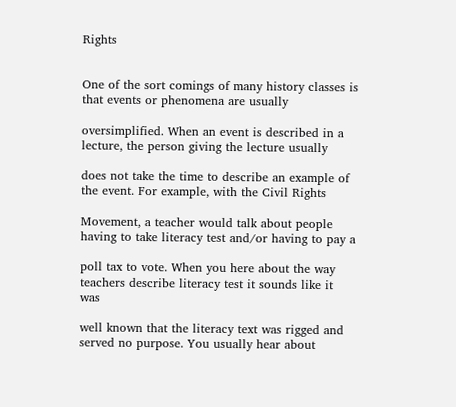Rights


One of the sort comings of many history classes is that events or phenomena are usually

oversimplified. When an event is described in a lecture, the person giving the lecture usually

does not take the time to describe an example of the event. For example, with the Civil Rights

Movement, a teacher would talk about people having to take literacy test and/or having to pay a

poll tax to vote. When you here about the way teachers describe literacy test it sounds like it was

well known that the literacy text was rigged and served no purpose. You usually hear about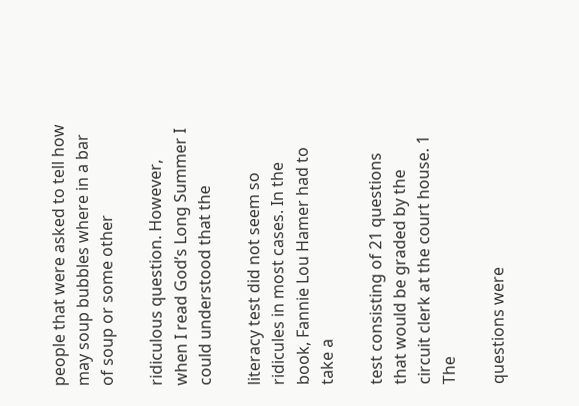people that were asked to tell how may soup bubbles where in a bar of soup or some other

ridiculous question. However, when I read God’s Long Summer I could understood that the

literacy test did not seem so ridicules in most cases. In the book, Fannie Lou Hamer had to take a

test consisting of 21 questions that would be graded by the circuit clerk at the court house. 1 The

questions were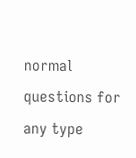normal questions for any type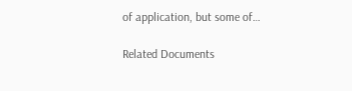of application, but some of…

Related Documents